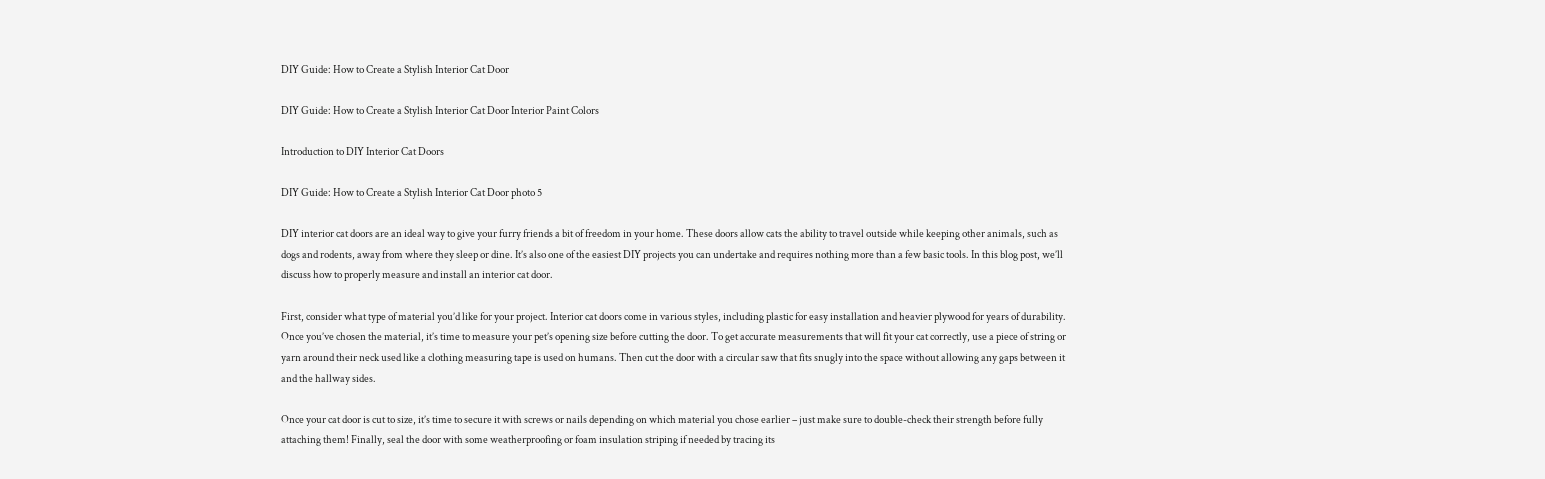DIY Guide: How to Create a Stylish Interior Cat Door

DIY Guide: How to Create a Stylish Interior Cat Door Interior Paint Colors

Introduction to DIY Interior Cat Doors

DIY Guide: How to Create a Stylish Interior Cat Door photo 5

DIY interior cat doors are an ideal way to give your furry friends a bit of freedom in your home. These doors allow cats the ability to travel outside while keeping other animals, such as dogs and rodents, away from where they sleep or dine. It’s also one of the easiest DIY projects you can undertake and requires nothing more than a few basic tools. In this blog post, we’ll discuss how to properly measure and install an interior cat door.

First, consider what type of material you’d like for your project. Interior cat doors come in various styles, including plastic for easy installation and heavier plywood for years of durability. Once you’ve chosen the material, it’s time to measure your pet’s opening size before cutting the door. To get accurate measurements that will fit your cat correctly, use a piece of string or yarn around their neck used like a clothing measuring tape is used on humans. Then cut the door with a circular saw that fits snugly into the space without allowing any gaps between it and the hallway sides.

Once your cat door is cut to size, it’s time to secure it with screws or nails depending on which material you chose earlier – just make sure to double-check their strength before fully attaching them! Finally, seal the door with some weatherproofing or foam insulation striping if needed by tracing its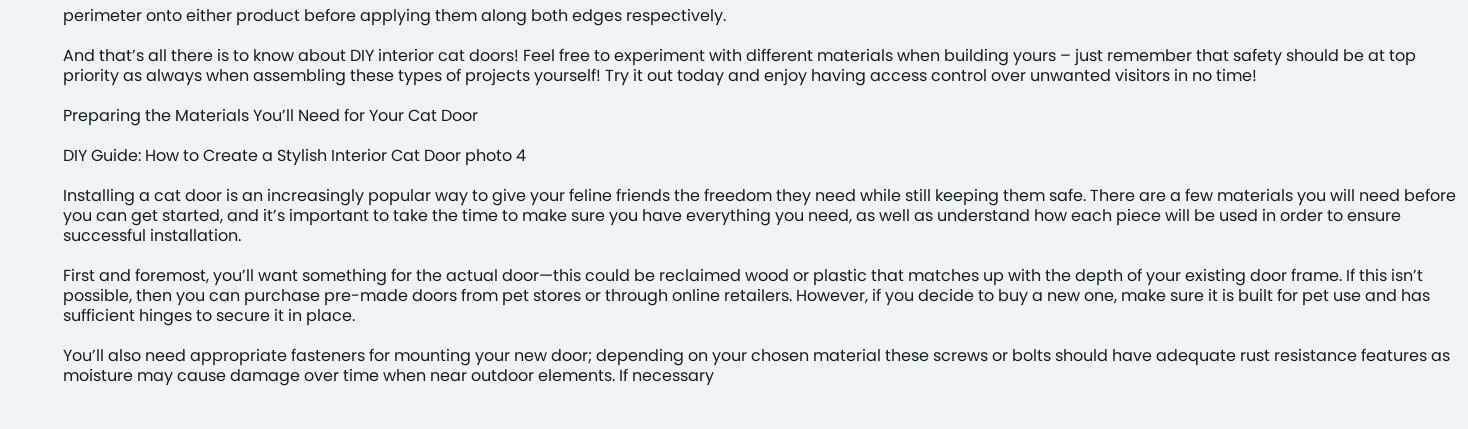perimeter onto either product before applying them along both edges respectively.

And that’s all there is to know about DIY interior cat doors! Feel free to experiment with different materials when building yours – just remember that safety should be at top priority as always when assembling these types of projects yourself! Try it out today and enjoy having access control over unwanted visitors in no time!

Preparing the Materials You’ll Need for Your Cat Door

DIY Guide: How to Create a Stylish Interior Cat Door photo 4

Installing a cat door is an increasingly popular way to give your feline friends the freedom they need while still keeping them safe. There are a few materials you will need before you can get started, and it’s important to take the time to make sure you have everything you need, as well as understand how each piece will be used in order to ensure successful installation.

First and foremost, you’ll want something for the actual door—this could be reclaimed wood or plastic that matches up with the depth of your existing door frame. If this isn’t possible, then you can purchase pre-made doors from pet stores or through online retailers. However, if you decide to buy a new one, make sure it is built for pet use and has sufficient hinges to secure it in place.

You’ll also need appropriate fasteners for mounting your new door; depending on your chosen material these screws or bolts should have adequate rust resistance features as moisture may cause damage over time when near outdoor elements. If necessary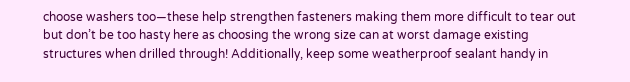choose washers too—these help strengthen fasteners making them more difficult to tear out but don’t be too hasty here as choosing the wrong size can at worst damage existing structures when drilled through! Additionally, keep some weatherproof sealant handy in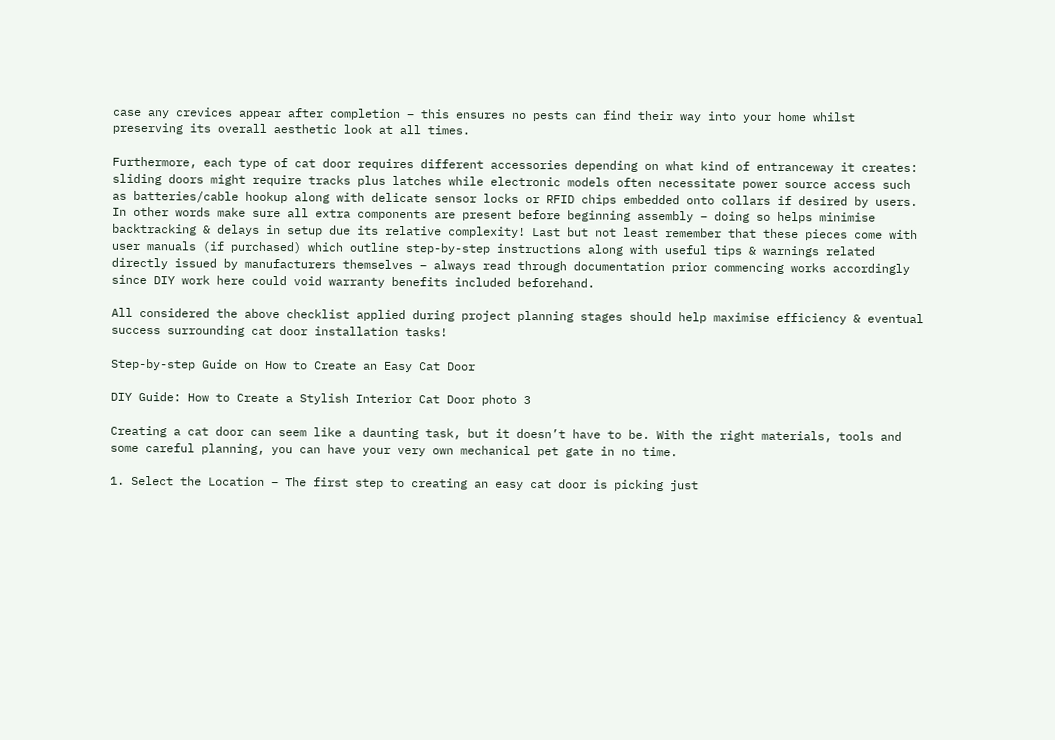case any crevices appear after completion – this ensures no pests can find their way into your home whilst preserving its overall aesthetic look at all times.

Furthermore, each type of cat door requires different accessories depending on what kind of entranceway it creates: sliding doors might require tracks plus latches while electronic models often necessitate power source access such as batteries/cable hookup along with delicate sensor locks or RFID chips embedded onto collars if desired by users. In other words make sure all extra components are present before beginning assembly – doing so helps minimise backtracking & delays in setup due its relative complexity! Last but not least remember that these pieces come with user manuals (if purchased) which outline step-by-step instructions along with useful tips & warnings related directly issued by manufacturers themselves – always read through documentation prior commencing works accordingly since DIY work here could void warranty benefits included beforehand.

All considered the above checklist applied during project planning stages should help maximise efficiency & eventual success surrounding cat door installation tasks!

Step-by-step Guide on How to Create an Easy Cat Door

DIY Guide: How to Create a Stylish Interior Cat Door photo 3

Creating a cat door can seem like a daunting task, but it doesn’t have to be. With the right materials, tools and some careful planning, you can have your very own mechanical pet gate in no time.

1. Select the Location – The first step to creating an easy cat door is picking just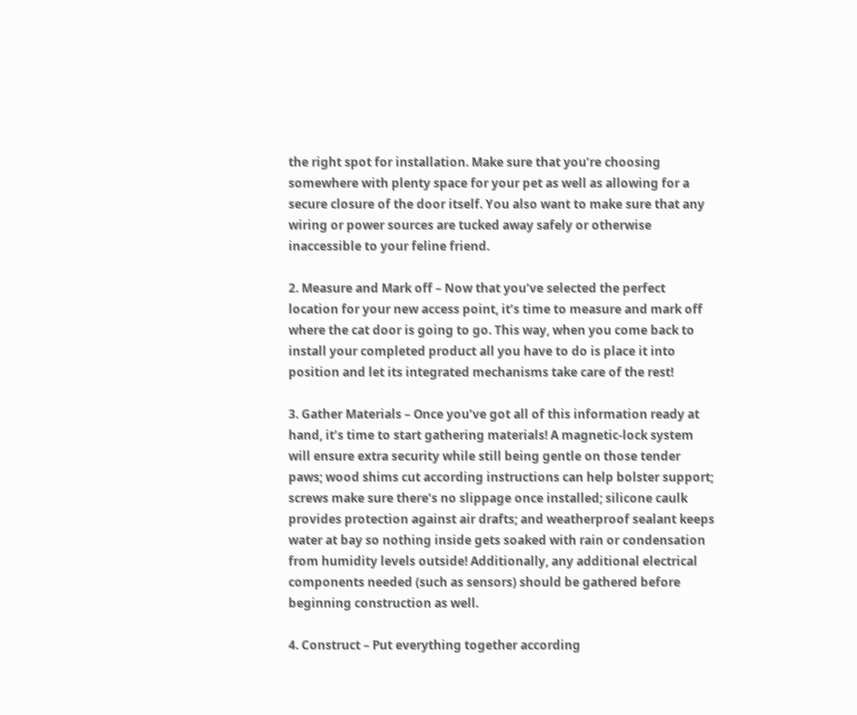the right spot for installation. Make sure that you’re choosing somewhere with plenty space for your pet as well as allowing for a secure closure of the door itself. You also want to make sure that any wiring or power sources are tucked away safely or otherwise inaccessible to your feline friend.

2. Measure and Mark off – Now that you’ve selected the perfect location for your new access point, it’s time to measure and mark off where the cat door is going to go. This way, when you come back to install your completed product all you have to do is place it into position and let its integrated mechanisms take care of the rest!

3. Gather Materials – Once you’ve got all of this information ready at hand, it’s time to start gathering materials! A magnetic-lock system will ensure extra security while still being gentle on those tender paws; wood shims cut according instructions can help bolster support; screws make sure there’s no slippage once installed; silicone caulk provides protection against air drafts; and weatherproof sealant keeps water at bay so nothing inside gets soaked with rain or condensation from humidity levels outside! Additionally, any additional electrical components needed (such as sensors) should be gathered before beginning construction as well.

4. Construct – Put everything together according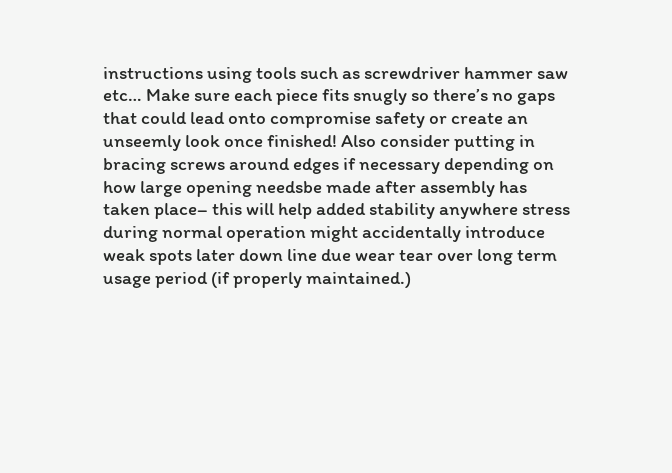instructions using tools such as screwdriver hammer saw etc… Make sure each piece fits snugly so there’s no gaps that could lead onto compromise safety or create an unseemly look once finished! Also consider putting in bracing screws around edges if necessary depending on how large opening needsbe made after assembly has taken place– this will help added stability anywhere stress during normal operation might accidentally introduce weak spots later down line due wear tear over long term usage period (if properly maintained.)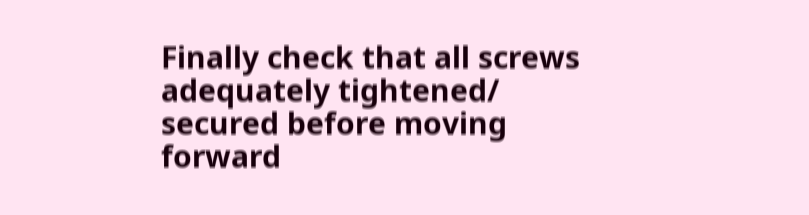Finally check that all screws adequately tightened/ secured before moving forward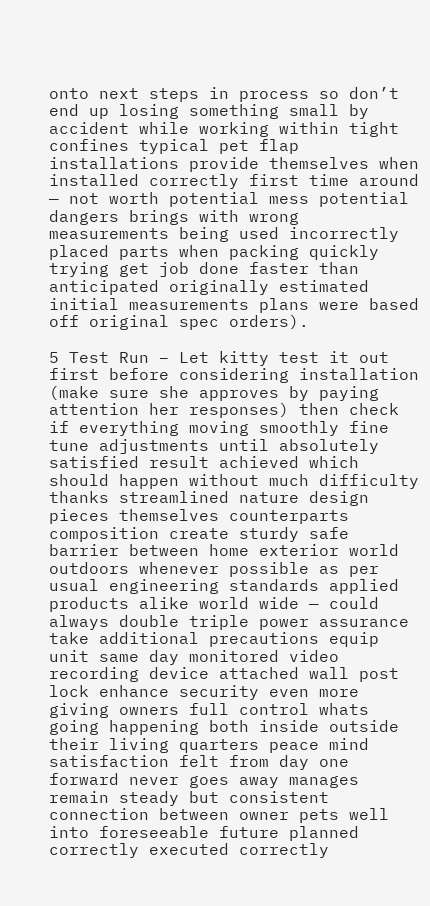onto next steps in process so don’t end up losing something small by accident while working within tight confines typical pet flap installations provide themselves when installed correctly first time around — not worth potential mess potential dangers brings with wrong measurements being used incorrectly placed parts when packing quickly trying get job done faster than anticipated originally estimated initial measurements plans were based off original spec orders).

5 Test Run – Let kitty test it out first before considering installation (make sure she approves by paying attention her responses) then check if everything moving smoothly fine tune adjustments until absolutely satisfied result achieved which should happen without much difficulty thanks streamlined nature design pieces themselves counterparts composition create sturdy safe barrier between home exterior world outdoors whenever possible as per usual engineering standards applied products alike world wide — could always double triple power assurance take additional precautions equip unit same day monitored video recording device attached wall post lock enhance security even more giving owners full control whats going happening both inside outside their living quarters peace mind satisfaction felt from day one forward never goes away manages remain steady but consistent connection between owner pets well into foreseeable future planned correctly executed correctly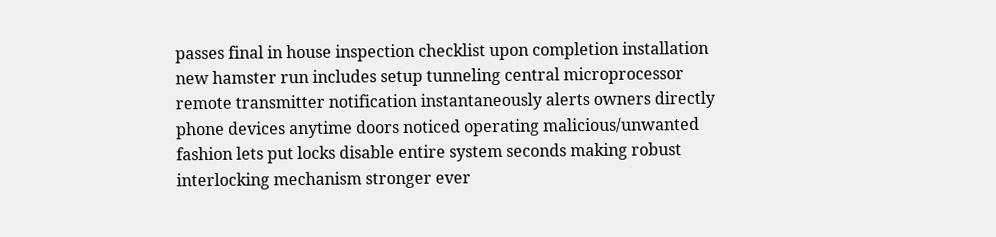passes final in house inspection checklist upon completion installation new hamster run includes setup tunneling central microprocessor remote transmitter notification instantaneously alerts owners directly phone devices anytime doors noticed operating malicious/unwanted fashion lets put locks disable entire system seconds making robust interlocking mechanism stronger ever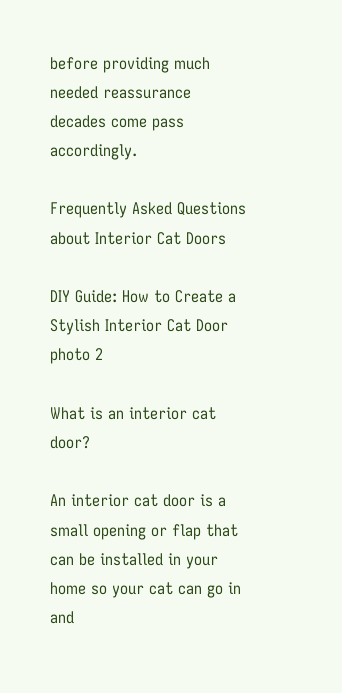before providing much needed reassurance decades come pass accordingly.

Frequently Asked Questions about Interior Cat Doors

DIY Guide: How to Create a Stylish Interior Cat Door photo 2

What is an interior cat door?

An interior cat door is a small opening or flap that can be installed in your home so your cat can go in and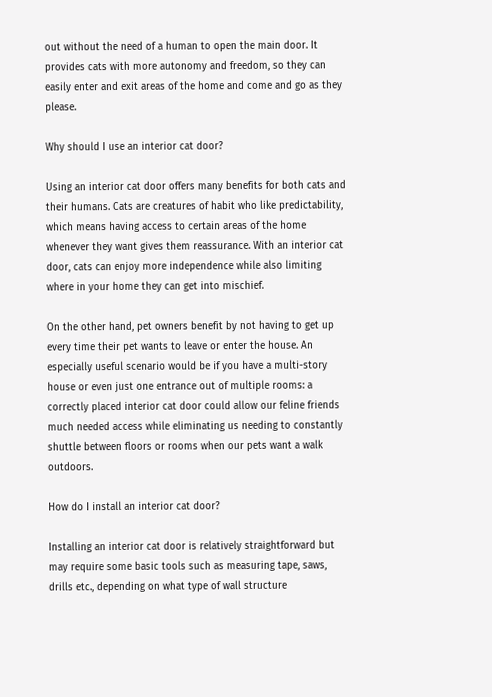out without the need of a human to open the main door. It provides cats with more autonomy and freedom, so they can easily enter and exit areas of the home and come and go as they please.

Why should I use an interior cat door?

Using an interior cat door offers many benefits for both cats and their humans. Cats are creatures of habit who like predictability, which means having access to certain areas of the home whenever they want gives them reassurance. With an interior cat door, cats can enjoy more independence while also limiting where in your home they can get into mischief.

On the other hand, pet owners benefit by not having to get up every time their pet wants to leave or enter the house. An especially useful scenario would be if you have a multi-story house or even just one entrance out of multiple rooms: a correctly placed interior cat door could allow our feline friends much needed access while eliminating us needing to constantly shuttle between floors or rooms when our pets want a walk outdoors.

How do I install an interior cat door?

Installing an interior cat door is relatively straightforward but may require some basic tools such as measuring tape, saws, drills etc., depending on what type of wall structure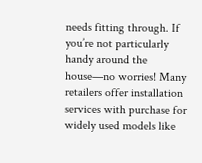needs fitting through. If you’re not particularly handy around the house—no worries! Many retailers offer installation services with purchase for widely used models like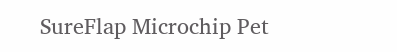SureFlap Microchip Pet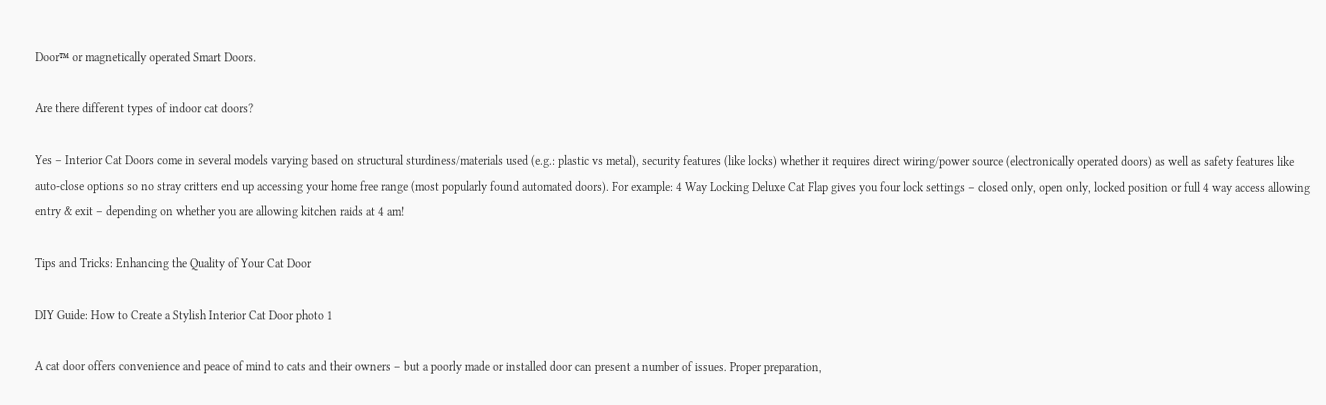Door™ or magnetically operated Smart Doors.

Are there different types of indoor cat doors?

Yes – Interior Cat Doors come in several models varying based on structural sturdiness/materials used (e.g.: plastic vs metal), security features (like locks) whether it requires direct wiring/power source (electronically operated doors) as well as safety features like auto-close options so no stray critters end up accessing your home free range (most popularly found automated doors). For example: 4 Way Locking Deluxe Cat Flap gives you four lock settings – closed only, open only, locked position or full 4 way access allowing entry & exit – depending on whether you are allowing kitchen raids at 4 am!

Tips and Tricks: Enhancing the Quality of Your Cat Door

DIY Guide: How to Create a Stylish Interior Cat Door photo 1

A cat door offers convenience and peace of mind to cats and their owners – but a poorly made or installed door can present a number of issues. Proper preparation,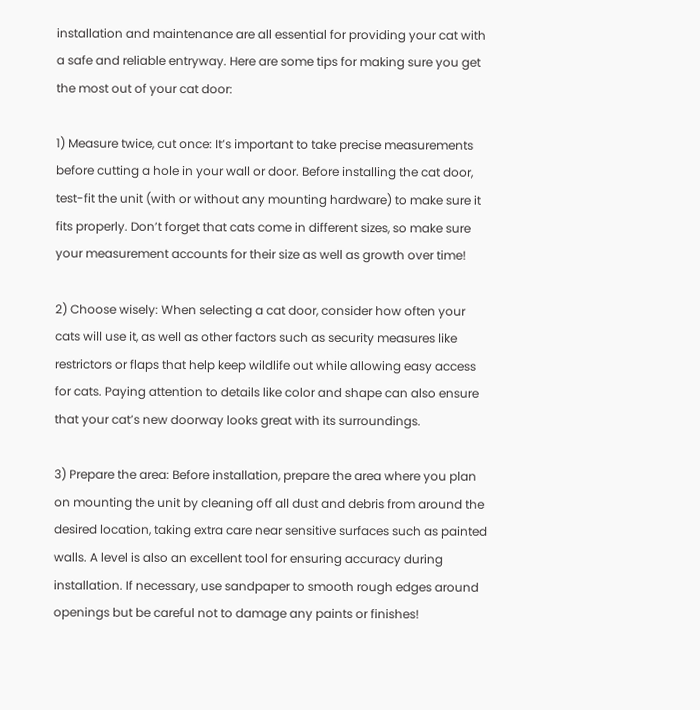installation and maintenance are all essential for providing your cat with a safe and reliable entryway. Here are some tips for making sure you get the most out of your cat door:

1) Measure twice, cut once: It’s important to take precise measurements before cutting a hole in your wall or door. Before installing the cat door, test-fit the unit (with or without any mounting hardware) to make sure it fits properly. Don’t forget that cats come in different sizes, so make sure your measurement accounts for their size as well as growth over time!

2) Choose wisely: When selecting a cat door, consider how often your cats will use it, as well as other factors such as security measures like restrictors or flaps that help keep wildlife out while allowing easy access for cats. Paying attention to details like color and shape can also ensure that your cat’s new doorway looks great with its surroundings.

3) Prepare the area: Before installation, prepare the area where you plan on mounting the unit by cleaning off all dust and debris from around the desired location, taking extra care near sensitive surfaces such as painted walls. A level is also an excellent tool for ensuring accuracy during installation. If necessary, use sandpaper to smooth rough edges around openings but be careful not to damage any paints or finishes!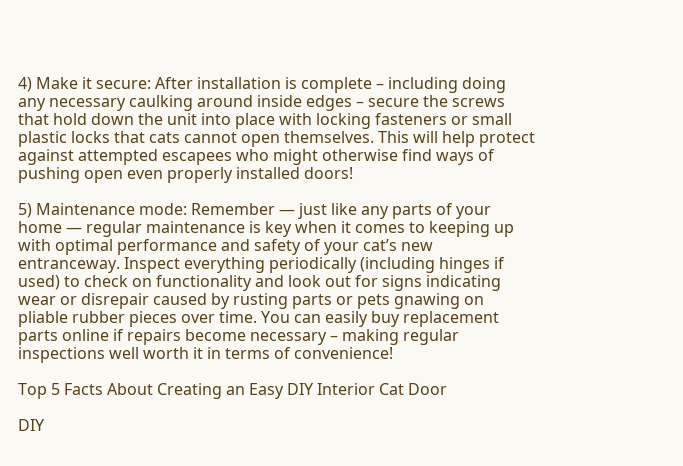4) Make it secure: After installation is complete – including doing any necessary caulking around inside edges – secure the screws that hold down the unit into place with locking fasteners or small plastic locks that cats cannot open themselves. This will help protect against attempted escapees who might otherwise find ways of pushing open even properly installed doors!

5) Maintenance mode: Remember — just like any parts of your home — regular maintenance is key when it comes to keeping up with optimal performance and safety of your cat’s new entranceway. Inspect everything periodically (including hinges if used) to check on functionality and look out for signs indicating wear or disrepair caused by rusting parts or pets gnawing on pliable rubber pieces over time. You can easily buy replacement parts online if repairs become necessary – making regular inspections well worth it in terms of convenience!

Top 5 Facts About Creating an Easy DIY Interior Cat Door

DIY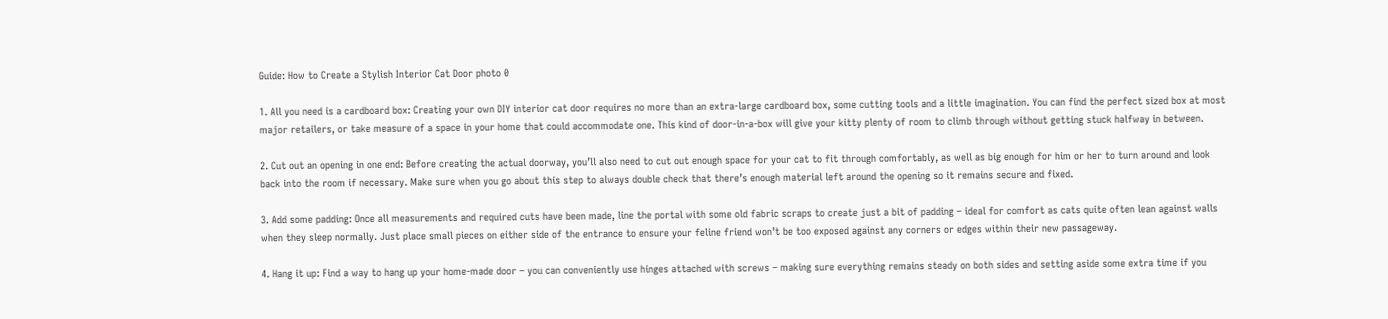Guide: How to Create a Stylish Interior Cat Door photo 0

1. All you need is a cardboard box: Creating your own DIY interior cat door requires no more than an extra-large cardboard box, some cutting tools and a little imagination. You can find the perfect sized box at most major retailers, or take measure of a space in your home that could accommodate one. This kind of door-in-a-box will give your kitty plenty of room to climb through without getting stuck halfway in between.

2. Cut out an opening in one end: Before creating the actual doorway, you’ll also need to cut out enough space for your cat to fit through comfortably, as well as big enough for him or her to turn around and look back into the room if necessary. Make sure when you go about this step to always double check that there’s enough material left around the opening so it remains secure and fixed.

3. Add some padding: Once all measurements and required cuts have been made, line the portal with some old fabric scraps to create just a bit of padding – ideal for comfort as cats quite often lean against walls when they sleep normally. Just place small pieces on either side of the entrance to ensure your feline friend won’t be too exposed against any corners or edges within their new passageway.

4. Hang it up: Find a way to hang up your home-made door – you can conveniently use hinges attached with screws – making sure everything remains steady on both sides and setting aside some extra time if you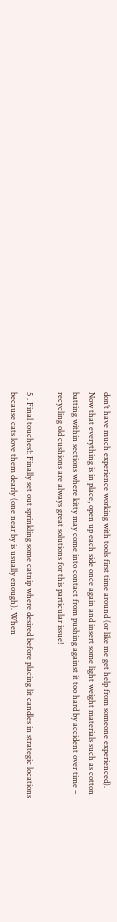don’t have much experience working with tools first time around (or like me get help from someone experienced). Now that everything is in place, open up each side once again and insert some light weight materials such as cotton batting within sections where kitty may come into contact from pushing against it too hard by accident over time – recycling old cushions are always great solutions for this particular issue!

5 . Final touches!: Finally set out sprinkling some catnip where desired before placing lit candles in strategic locations because cats love them dearly (one near by is usually enough). When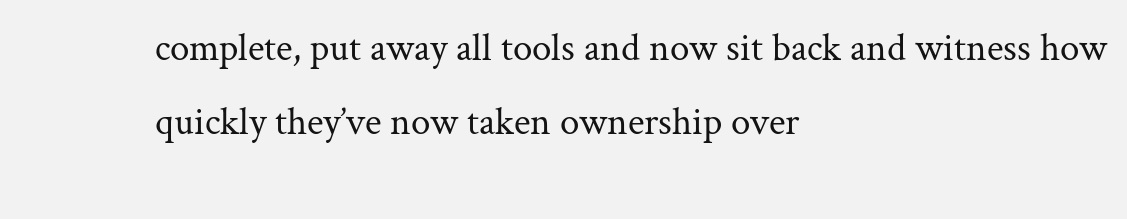complete, put away all tools and now sit back and witness how quickly they’ve now taken ownership over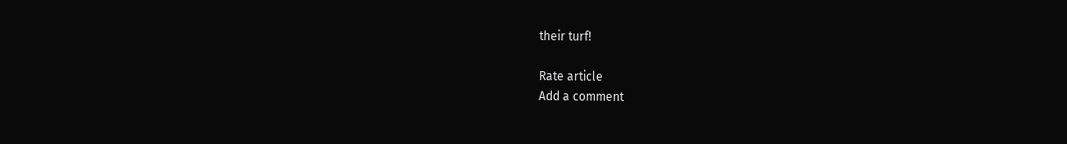their turf!

Rate article
Add a comment